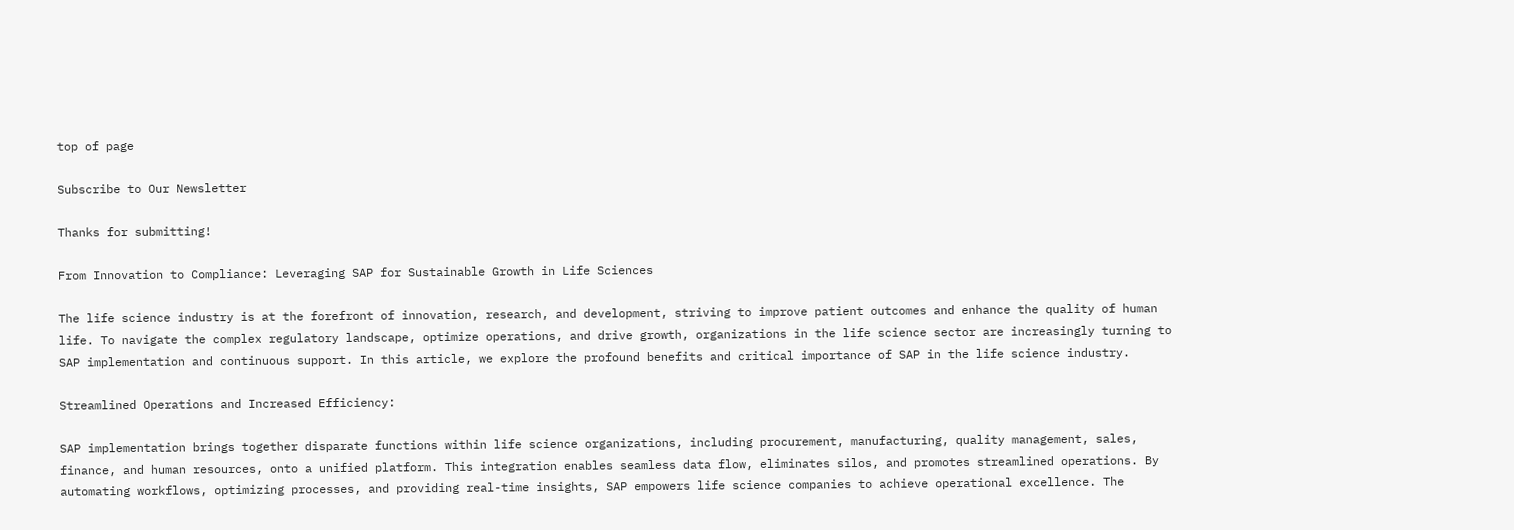top of page

Subscribe to Our Newsletter

Thanks for submitting!

From Innovation to Compliance: Leveraging SAP for Sustainable Growth in Life Sciences

The life science industry is at the forefront of innovation, research, and development, striving to improve patient outcomes and enhance the quality of human life. To navigate the complex regulatory landscape, optimize operations, and drive growth, organizations in the life science sector are increasingly turning to SAP implementation and continuous support. In this article, we explore the profound benefits and critical importance of SAP in the life science industry.

Streamlined Operations and Increased Efficiency:

SAP implementation brings together disparate functions within life science organizations, including procurement, manufacturing, quality management, sales, finance, and human resources, onto a unified platform. This integration enables seamless data flow, eliminates silos, and promotes streamlined operations. By automating workflows, optimizing processes, and providing real-time insights, SAP empowers life science companies to achieve operational excellence. The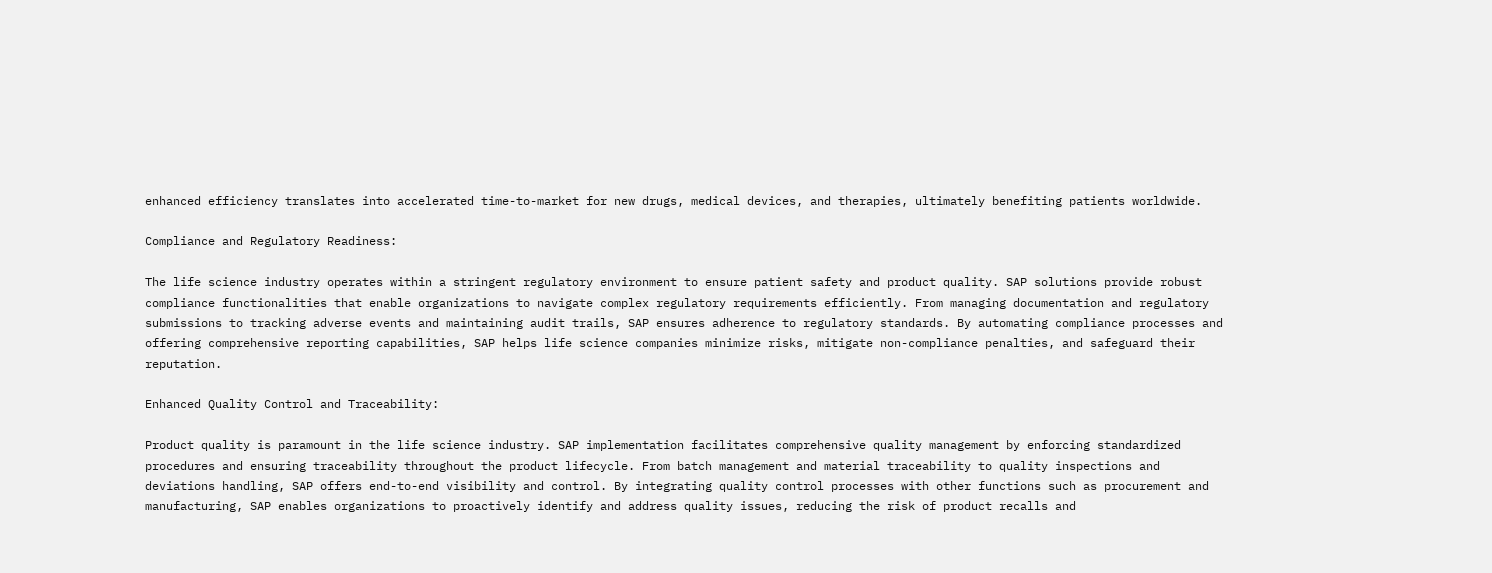enhanced efficiency translates into accelerated time-to-market for new drugs, medical devices, and therapies, ultimately benefiting patients worldwide.

Compliance and Regulatory Readiness:

The life science industry operates within a stringent regulatory environment to ensure patient safety and product quality. SAP solutions provide robust compliance functionalities that enable organizations to navigate complex regulatory requirements efficiently. From managing documentation and regulatory submissions to tracking adverse events and maintaining audit trails, SAP ensures adherence to regulatory standards. By automating compliance processes and offering comprehensive reporting capabilities, SAP helps life science companies minimize risks, mitigate non-compliance penalties, and safeguard their reputation.

Enhanced Quality Control and Traceability:

Product quality is paramount in the life science industry. SAP implementation facilitates comprehensive quality management by enforcing standardized procedures and ensuring traceability throughout the product lifecycle. From batch management and material traceability to quality inspections and deviations handling, SAP offers end-to-end visibility and control. By integrating quality control processes with other functions such as procurement and manufacturing, SAP enables organizations to proactively identify and address quality issues, reducing the risk of product recalls and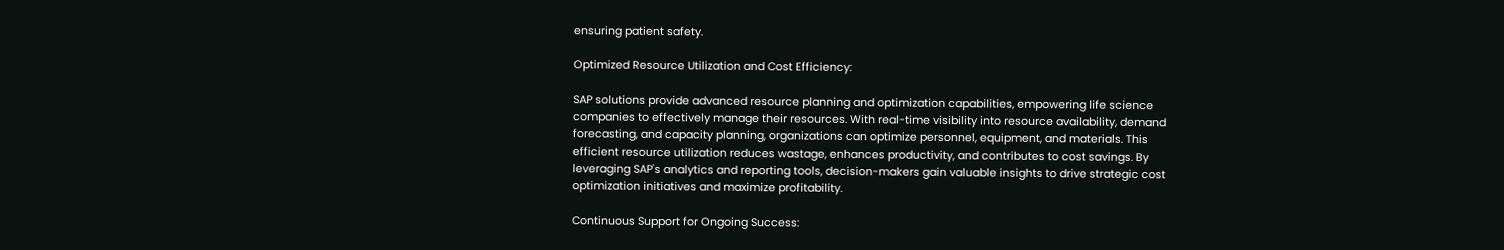ensuring patient safety.

Optimized Resource Utilization and Cost Efficiency:

SAP solutions provide advanced resource planning and optimization capabilities, empowering life science companies to effectively manage their resources. With real-time visibility into resource availability, demand forecasting, and capacity planning, organizations can optimize personnel, equipment, and materials. This efficient resource utilization reduces wastage, enhances productivity, and contributes to cost savings. By leveraging SAP's analytics and reporting tools, decision-makers gain valuable insights to drive strategic cost optimization initiatives and maximize profitability.

Continuous Support for Ongoing Success: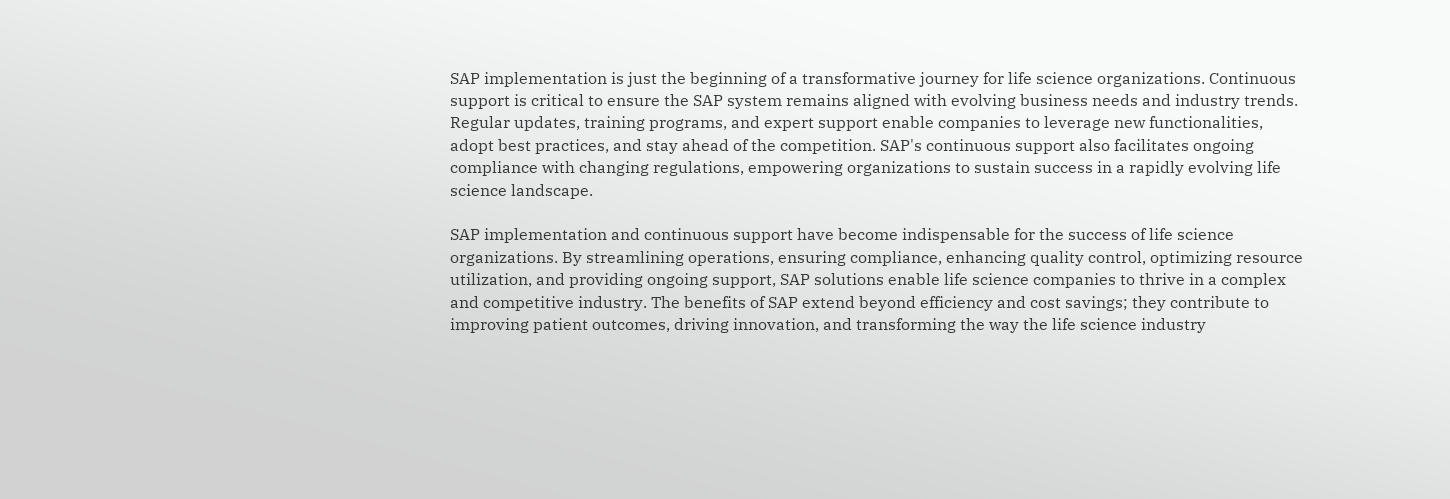SAP implementation is just the beginning of a transformative journey for life science organizations. Continuous support is critical to ensure the SAP system remains aligned with evolving business needs and industry trends. Regular updates, training programs, and expert support enable companies to leverage new functionalities, adopt best practices, and stay ahead of the competition. SAP's continuous support also facilitates ongoing compliance with changing regulations, empowering organizations to sustain success in a rapidly evolving life science landscape.

SAP implementation and continuous support have become indispensable for the success of life science organizations. By streamlining operations, ensuring compliance, enhancing quality control, optimizing resource utilization, and providing ongoing support, SAP solutions enable life science companies to thrive in a complex and competitive industry. The benefits of SAP extend beyond efficiency and cost savings; they contribute to improving patient outcomes, driving innovation, and transforming the way the life science industry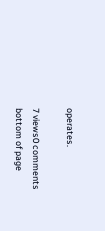operates.

7 views0 comments
bottom of page